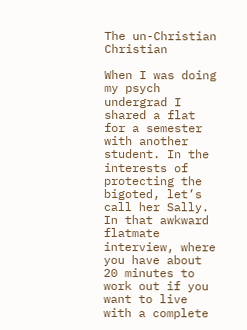The un-Christian Christian

When I was doing my psych undergrad I shared a flat for a semester with another student. In the interests of protecting the bigoted, let’s call her Sally. In that awkward flatmate interview, where you have about 20 minutes to work out if you want to live with a complete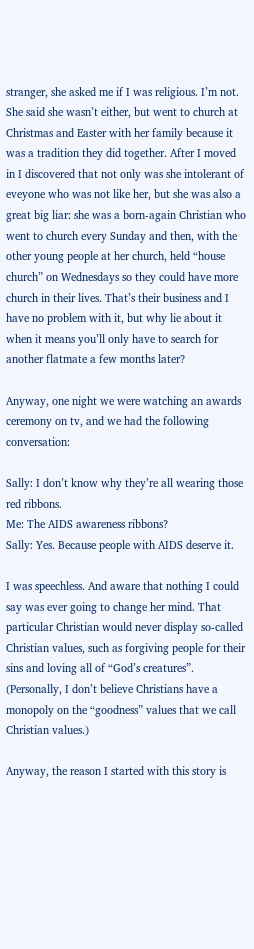stranger, she asked me if I was religious. I’m not. She said she wasn’t either, but went to church at Christmas and Easter with her family because it was a tradition they did together. After I moved in I discovered that not only was she intolerant of eveyone who was not like her, but she was also a great big liar: she was a born-again Christian who went to church every Sunday and then, with the other young people at her church, held “house church” on Wednesdays so they could have more church in their lives. That’s their business and I have no problem with it, but why lie about it when it means you’ll only have to search for another flatmate a few months later?

Anyway, one night we were watching an awards ceremony on tv, and we had the following conversation:

Sally: I don’t know why they’re all wearing those red ribbons.
Me: The AIDS awareness ribbons?
Sally: Yes. Because people with AIDS deserve it.

I was speechless. And aware that nothing I could say was ever going to change her mind. That particular Christian would never display so-called Christian values, such as forgiving people for their sins and loving all of “God’s creatures”. (Personally, I don’t believe Christians have a monopoly on the “goodness” values that we call Christian values.)

Anyway, the reason I started with this story is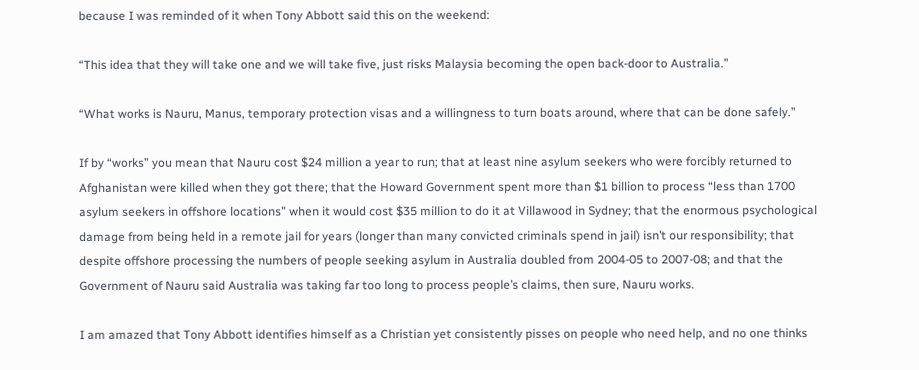because I was reminded of it when Tony Abbott said this on the weekend:

“This idea that they will take one and we will take five, just risks Malaysia becoming the open back-door to Australia.”

“What works is Nauru, Manus, temporary protection visas and a willingness to turn boats around, where that can be done safely.”

If by “works” you mean that Nauru cost $24 million a year to run; that at least nine asylum seekers who were forcibly returned to Afghanistan were killed when they got there; that the Howard Government spent more than $1 billion to process “less than 1700 asylum seekers in offshore locations” when it would cost $35 million to do it at Villawood in Sydney; that the enormous psychological damage from being held in a remote jail for years (longer than many convicted criminals spend in jail) isn’t our responsibility; that despite offshore processing the numbers of people seeking asylum in Australia doubled from 2004-05 to 2007-08; and that the Government of Nauru said Australia was taking far too long to process people’s claims, then sure, Nauru works.

I am amazed that Tony Abbott identifies himself as a Christian yet consistently pisses on people who need help, and no one thinks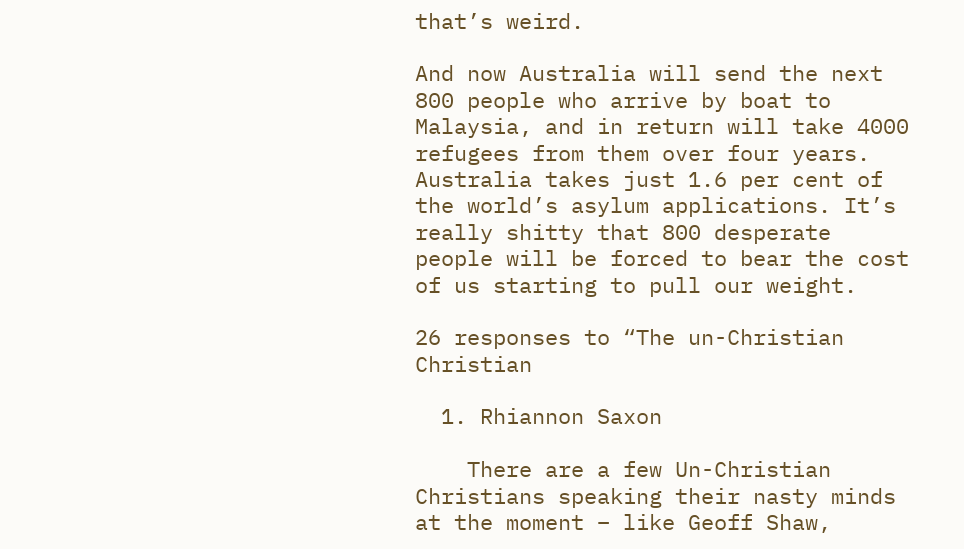that’s weird.

And now Australia will send the next 800 people who arrive by boat to Malaysia, and in return will take 4000 refugees from them over four years. Australia takes just 1.6 per cent of the world’s asylum applications. It’s really shitty that 800 desperate people will be forced to bear the cost of us starting to pull our weight.

26 responses to “The un-Christian Christian

  1. Rhiannon Saxon

    There are a few Un-Christian Christians speaking their nasty minds at the moment – like Geoff Shaw,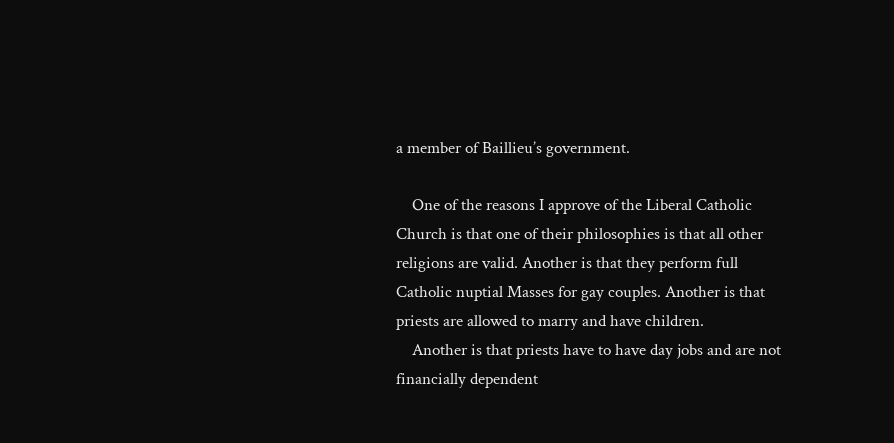a member of Baillieu’s government.

    One of the reasons I approve of the Liberal Catholic Church is that one of their philosophies is that all other religions are valid. Another is that they perform full Catholic nuptial Masses for gay couples. Another is that priests are allowed to marry and have children.
    Another is that priests have to have day jobs and are not financially dependent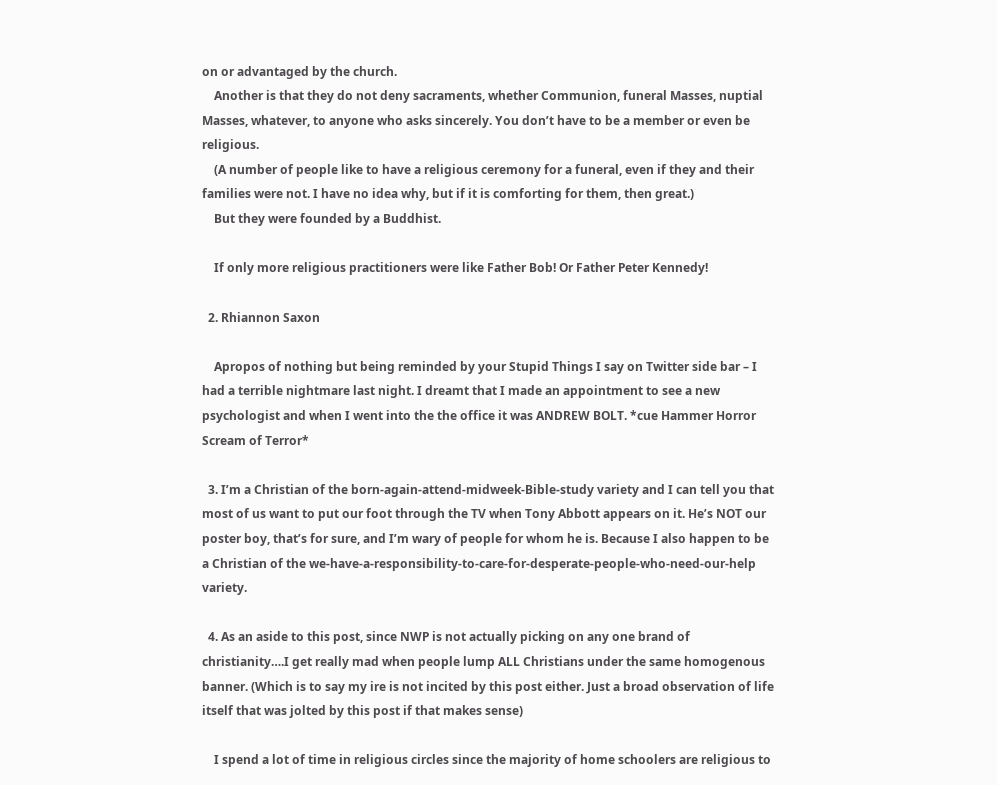on or advantaged by the church.
    Another is that they do not deny sacraments, whether Communion, funeral Masses, nuptial Masses, whatever, to anyone who asks sincerely. You don’t have to be a member or even be religious.
    (A number of people like to have a religious ceremony for a funeral, even if they and their families were not. I have no idea why, but if it is comforting for them, then great.)
    But they were founded by a Buddhist.

    If only more religious practitioners were like Father Bob! Or Father Peter Kennedy!

  2. Rhiannon Saxon

    Apropos of nothing but being reminded by your Stupid Things I say on Twitter side bar – I had a terrible nightmare last night. I dreamt that I made an appointment to see a new psychologist and when I went into the the office it was ANDREW BOLT. *cue Hammer Horror Scream of Terror*

  3. I’m a Christian of the born-again-attend-midweek-Bible-study variety and I can tell you that most of us want to put our foot through the TV when Tony Abbott appears on it. He’s NOT our poster boy, that’s for sure, and I’m wary of people for whom he is. Because I also happen to be a Christian of the we-have-a-responsibility-to-care-for-desperate-people-who-need-our-help variety.

  4. As an aside to this post, since NWP is not actually picking on any one brand of christianity….I get really mad when people lump ALL Christians under the same homogenous banner. (Which is to say my ire is not incited by this post either. Just a broad observation of life itself that was jolted by this post if that makes sense)

    I spend a lot of time in religious circles since the majority of home schoolers are religious to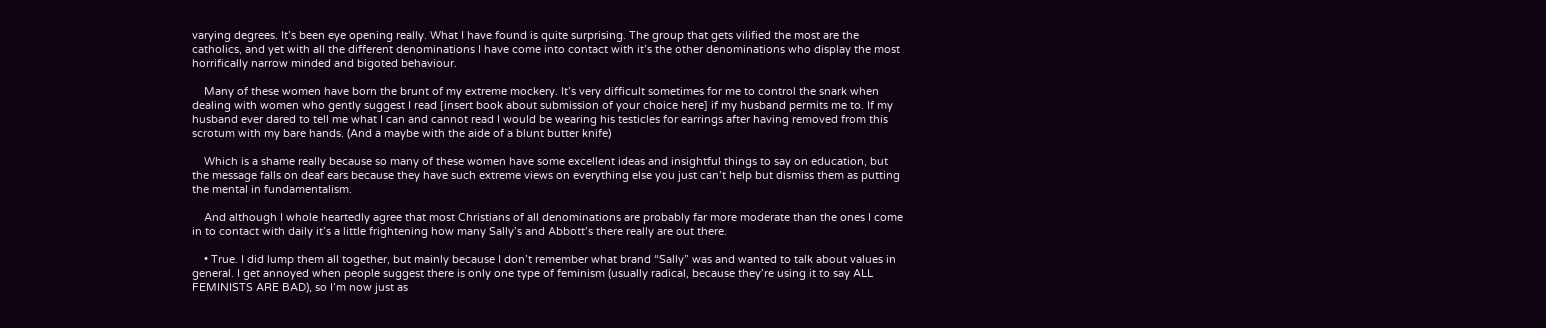varying degrees. It’s been eye opening really. What I have found is quite surprising. The group that gets vilified the most are the catholics, and yet with all the different denominations I have come into contact with it’s the other denominations who display the most horrifically narrow minded and bigoted behaviour.

    Many of these women have born the brunt of my extreme mockery. It’s very difficult sometimes for me to control the snark when dealing with women who gently suggest I read [insert book about submission of your choice here] if my husband permits me to. If my husband ever dared to tell me what I can and cannot read I would be wearing his testicles for earrings after having removed from this scrotum with my bare hands. (And a maybe with the aide of a blunt butter knife)

    Which is a shame really because so many of these women have some excellent ideas and insightful things to say on education, but the message falls on deaf ears because they have such extreme views on everything else you just can’t help but dismiss them as putting the mental in fundamentalism.

    And although I whole heartedly agree that most Christians of all denominations are probably far more moderate than the ones I come in to contact with daily it’s a little frightening how many Sally’s and Abbott’s there really are out there.

    • True. I did lump them all together, but mainly because I don’t remember what brand “Sally” was and wanted to talk about values in general. I get annoyed when people suggest there is only one type of feminism (usually radical, because they’re using it to say ALL FEMINISTS ARE BAD), so I’m now just as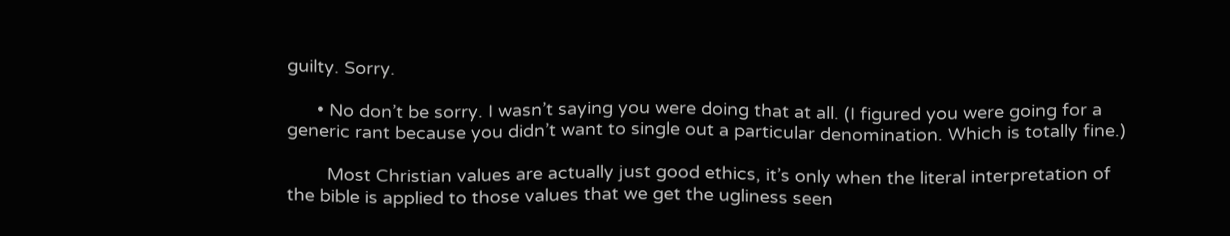guilty. Sorry.

      • No don’t be sorry. I wasn’t saying you were doing that at all. (I figured you were going for a generic rant because you didn’t want to single out a particular denomination. Which is totally fine.)

        Most Christian values are actually just good ethics, it’s only when the literal interpretation of the bible is applied to those values that we get the ugliness seen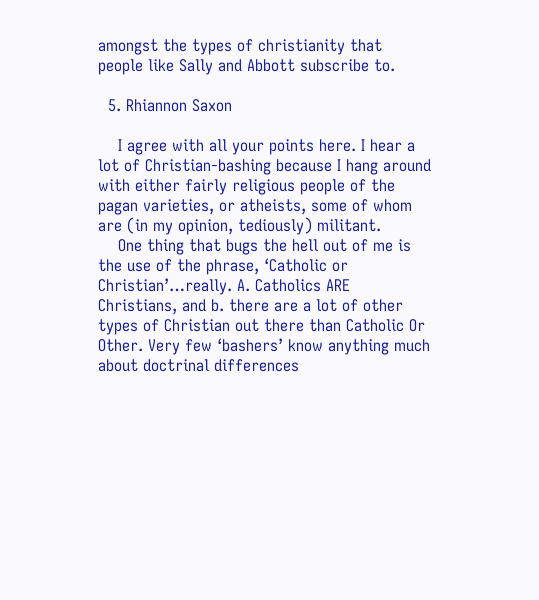amongst the types of christianity that people like Sally and Abbott subscribe to.

  5. Rhiannon Saxon

    I agree with all your points here. I hear a lot of Christian-bashing because I hang around with either fairly religious people of the pagan varieties, or atheists, some of whom are (in my opinion, tediously) militant.
    One thing that bugs the hell out of me is the use of the phrase, ‘Catholic or Christian’…really. A. Catholics ARE Christians, and b. there are a lot of other types of Christian out there than Catholic Or Other. Very few ‘bashers’ know anything much about doctrinal differences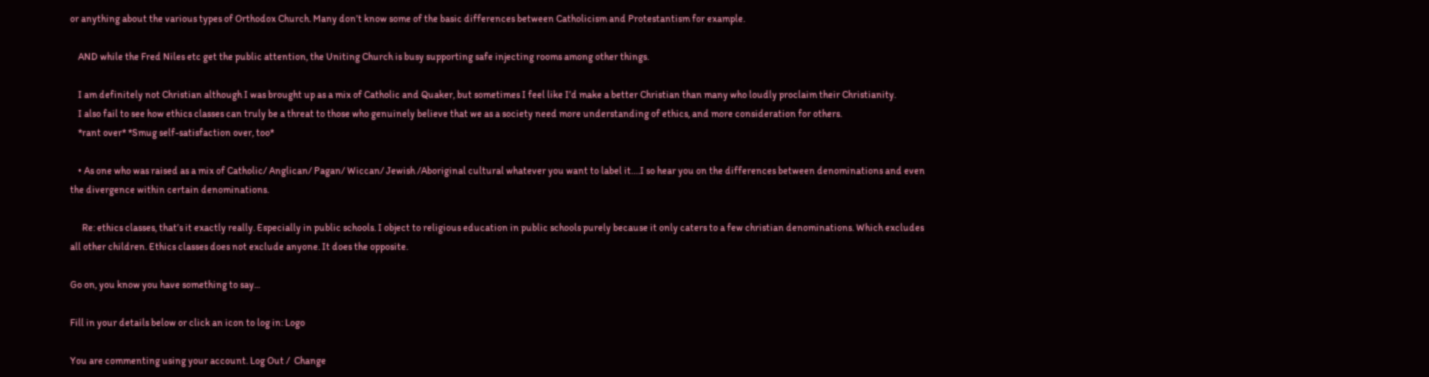or anything about the various types of Orthodox Church. Many don’t know some of the basic differences between Catholicism and Protestantism for example.

    AND while the Fred Niles etc get the public attention, the Uniting Church is busy supporting safe injecting rooms among other things.

    I am definitely not Christian although I was brought up as a mix of Catholic and Quaker, but sometimes I feel like I’d make a better Christian than many who loudly proclaim their Christianity.
    I also fail to see how ethics classes can truly be a threat to those who genuinely believe that we as a society need more understanding of ethics, and more consideration for others.
    *rant over* *Smug self-satisfaction over, too*

    • As one who was raised as a mix of Catholic/ Anglican/ Pagan/ Wiccan/ Jewish /Aboriginal cultural whatever you want to label it….I so hear you on the differences between denominations and even the divergence within certain denominations.

      Re: ethics classes, that’s it exactly really. Especially in public schools. I object to religious education in public schools purely because it only caters to a few christian denominations. Which excludes all other children. Ethics classes does not exclude anyone. It does the opposite.

Go on, you know you have something to say...

Fill in your details below or click an icon to log in: Logo

You are commenting using your account. Log Out /  Change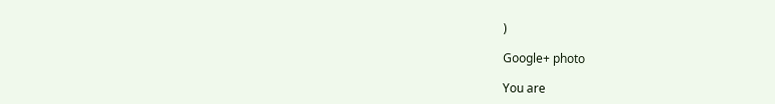)

Google+ photo

You are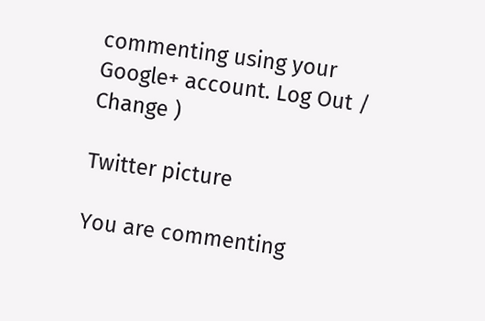commenting using your Google+ account. Log Out /  Change )

Twitter picture

You are commenting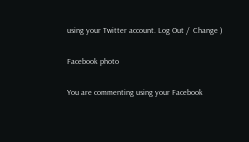using your Twitter account. Log Out /  Change )

Facebook photo

You are commenting using your Facebook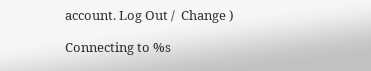account. Log Out /  Change )

Connecting to %s